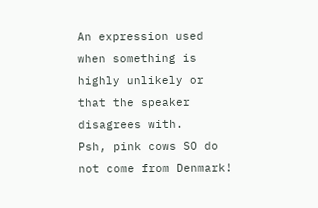An expression used when something is highly unlikely or that the speaker disagrees with.
Psh, pink cows SO do not come from Denmark!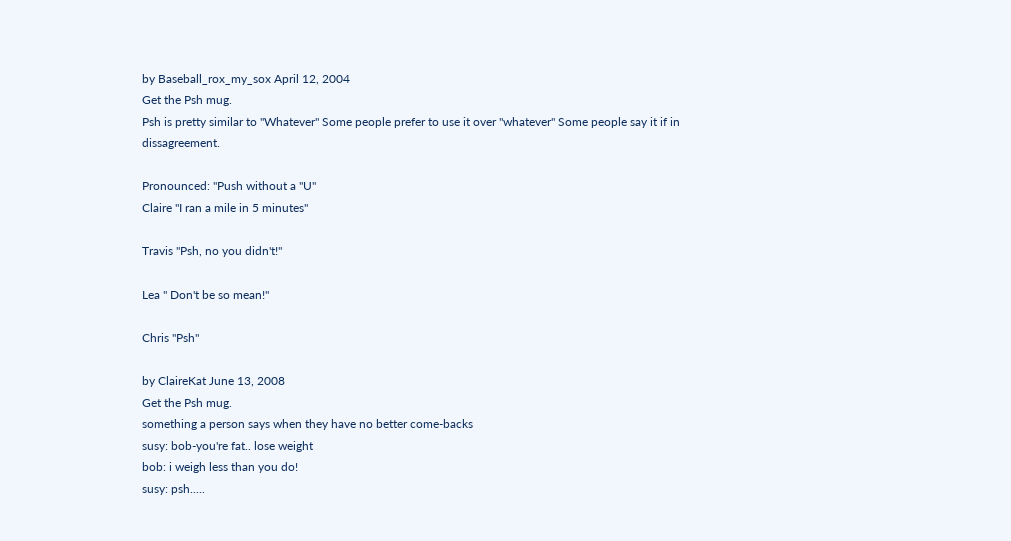by Baseball_rox_my_sox April 12, 2004
Get the Psh mug.
Psh is pretty similar to "Whatever" Some people prefer to use it over "whatever" Some people say it if in dissagreement.

Pronounced: "Push without a "U"
Claire "I ran a mile in 5 minutes"

Travis "Psh, no you didn't!"

Lea " Don't be so mean!"

Chris "Psh"

by ClaireKat June 13, 2008
Get the Psh mug.
something a person says when they have no better come-backs
susy: bob-you're fat.. lose weight
bob: i weigh less than you do!
susy: psh.....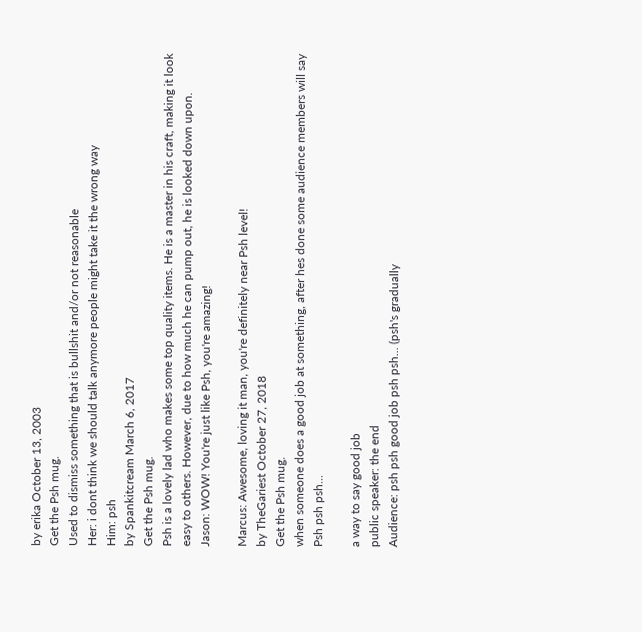by erika October 13, 2003
Get the Psh mug.
Used to dismiss something that is bullshit and/or not reasonable
Her: i dont think we should talk anymore people might take it the wrong way
Him: psh
by Spankitcream March 6, 2017
Get the Psh mug.
Psh is a lovely lad who makes some top quality items. He is a master in his craft, making it look easy to others. However, due to how much he can pump out, he is looked down upon.
Jason: WOW! You're just like Psh, you're amazing!

Marcus: Awesome, loving it man, you're definitely near Psh level!
by TheGariest October 27, 2018
Get the Psh mug.
when someone does a good job at something, after hes done some audience members will say Psh psh psh...

a way to say good job
public speaker: the end
Audience: psh psh good job psh psh... (psh's gradually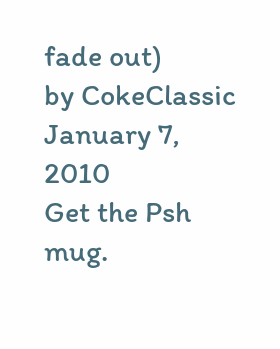fade out)
by CokeClassic January 7, 2010
Get the Psh mug.